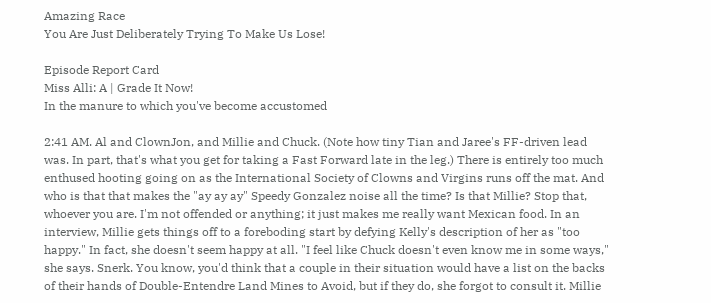Amazing Race
You Are Just Deliberately Trying To Make Us Lose!

Episode Report Card
Miss Alli: A | Grade It Now!
In the manure to which you've become accustomed

2:41 AM. Al and ClownJon, and Millie and Chuck. (Note how tiny Tian and Jaree's FF-driven lead was. In part, that's what you get for taking a Fast Forward late in the leg.) There is entirely too much enthused hooting going on as the International Society of Clowns and Virgins runs off the mat. And who is that that makes the "ay ay ay" Speedy Gonzalez noise all the time? Is that Millie? Stop that, whoever you are. I'm not offended or anything; it just makes me really want Mexican food. In an interview, Millie gets things off to a foreboding start by defying Kelly's description of her as "too happy." In fact, she doesn't seem happy at all. "I feel like Chuck doesn't even know me in some ways," she says. Snerk. You know, you'd think that a couple in their situation would have a list on the backs of their hands of Double-Entendre Land Mines to Avoid, but if they do, she forgot to consult it. Millie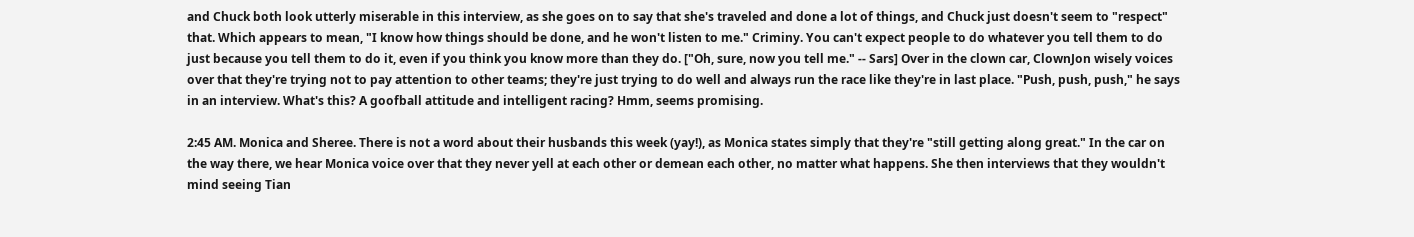and Chuck both look utterly miserable in this interview, as she goes on to say that she's traveled and done a lot of things, and Chuck just doesn't seem to "respect" that. Which appears to mean, "I know how things should be done, and he won't listen to me." Criminy. You can't expect people to do whatever you tell them to do just because you tell them to do it, even if you think you know more than they do. ["Oh, sure, now you tell me." -- Sars] Over in the clown car, ClownJon wisely voices over that they're trying not to pay attention to other teams; they're just trying to do well and always run the race like they're in last place. "Push, push, push," he says in an interview. What's this? A goofball attitude and intelligent racing? Hmm, seems promising.

2:45 AM. Monica and Sheree. There is not a word about their husbands this week (yay!), as Monica states simply that they're "still getting along great." In the car on the way there, we hear Monica voice over that they never yell at each other or demean each other, no matter what happens. She then interviews that they wouldn't mind seeing Tian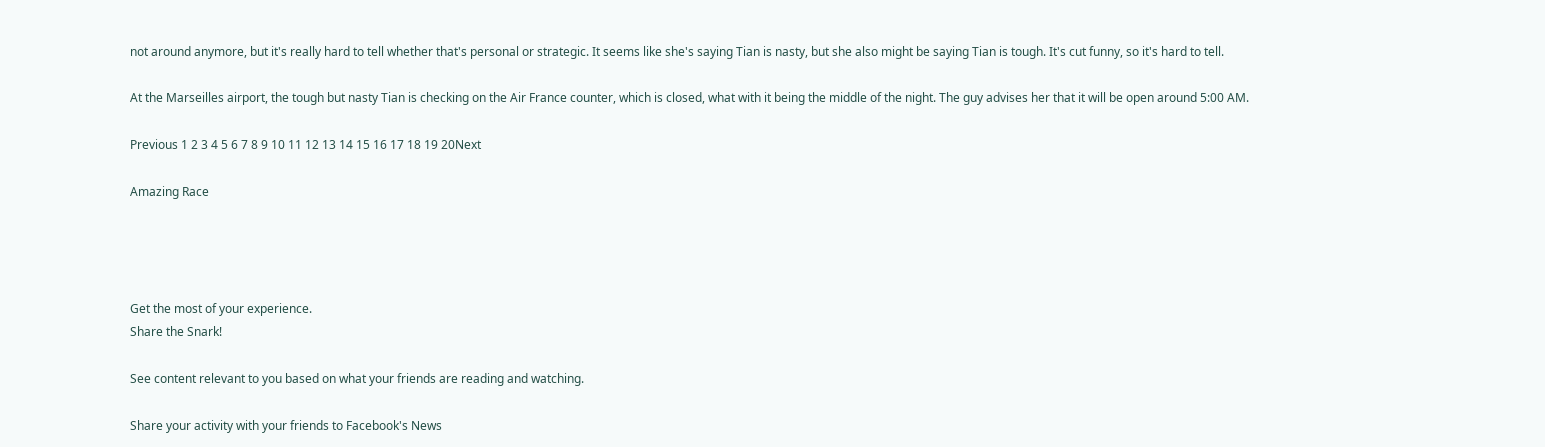not around anymore, but it's really hard to tell whether that's personal or strategic. It seems like she's saying Tian is nasty, but she also might be saying Tian is tough. It's cut funny, so it's hard to tell.

At the Marseilles airport, the tough but nasty Tian is checking on the Air France counter, which is closed, what with it being the middle of the night. The guy advises her that it will be open around 5:00 AM.

Previous 1 2 3 4 5 6 7 8 9 10 11 12 13 14 15 16 17 18 19 20Next

Amazing Race




Get the most of your experience.
Share the Snark!

See content relevant to you based on what your friends are reading and watching.

Share your activity with your friends to Facebook's News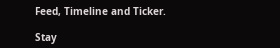Feed, Timeline and Ticker.

Stay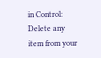in Control: Delete any item from your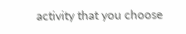activity that you choose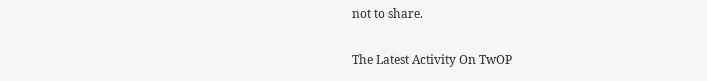not to share.

The Latest Activity On TwOP